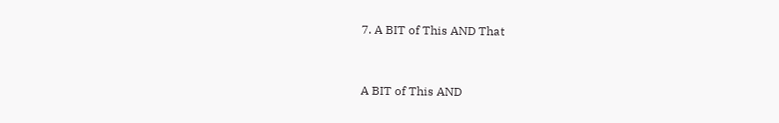7. A BIT of This AND That


A BIT of This AND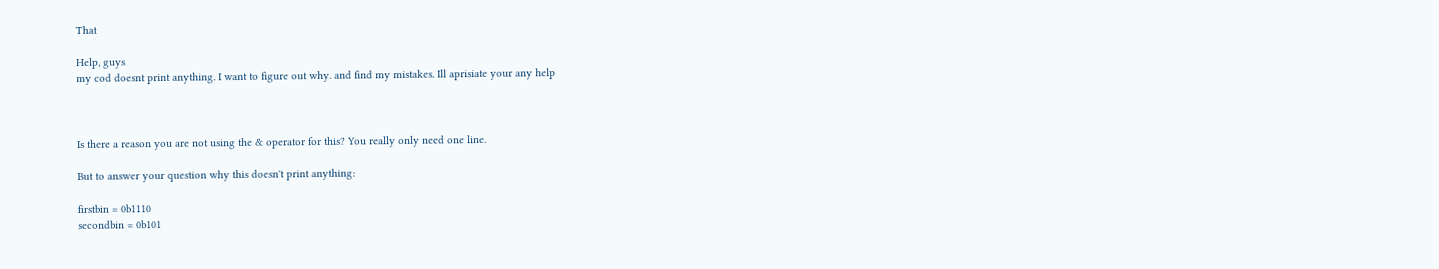That

Help, guys
my cod doesnt print anything. I want to figure out why. and find my mistakes. Ill aprisiate your any help



Is there a reason you are not using the & operator for this? You really only need one line.

But to answer your question why this doesn't print anything:

firstbin = 0b1110
secondbin = 0b101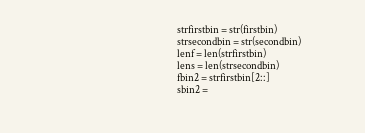strfirstbin = str(firstbin)
strsecondbin = str(secondbin)
lenf = len(strfirstbin)
lens = len(strsecondbin)
fbin2 = strfirstbin[2::]
sbin2 =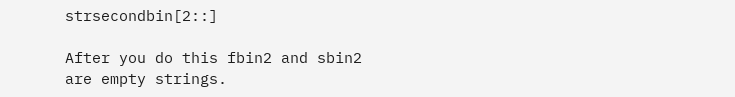strsecondbin[2::]

After you do this fbin2 and sbin2 are empty strings.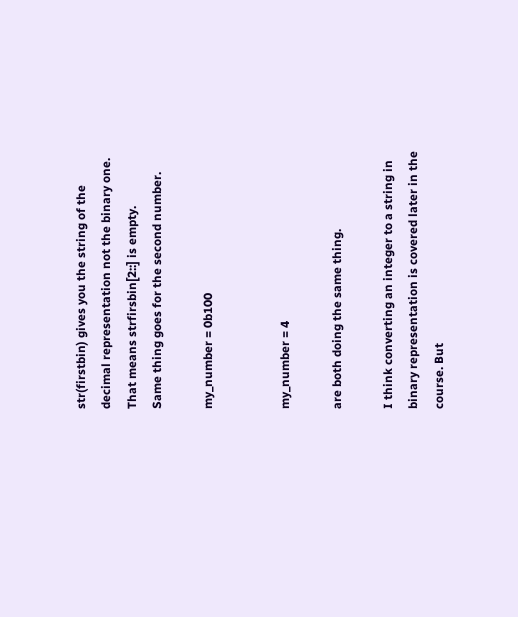str(firstbin) gives you the string of the decimal representation not the binary one. That means strfirsbin[2::] is empty.
Same thing goes for the second number.

my_number = 0b100


my_number = 4

are both doing the same thing.

I think converting an integer to a string in binary representation is covered later in the course. But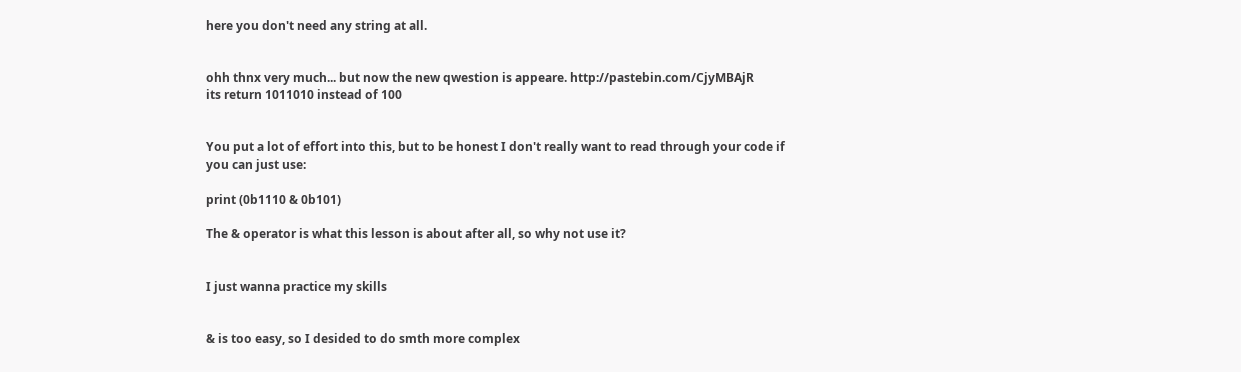here you don't need any string at all.


ohh thnx very much... but now the new qwestion is appeare. http://pastebin.com/CjyMBAjR
its return 1011010 instead of 100


You put a lot of effort into this, but to be honest I don't really want to read through your code if you can just use:

print (0b1110 & 0b101)

The & operator is what this lesson is about after all, so why not use it?


I just wanna practice my skills


& is too easy, so I desided to do smth more complex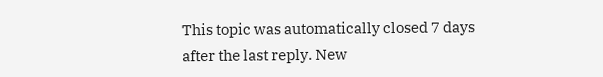This topic was automatically closed 7 days after the last reply. New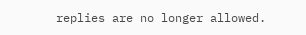replies are no longer allowed.